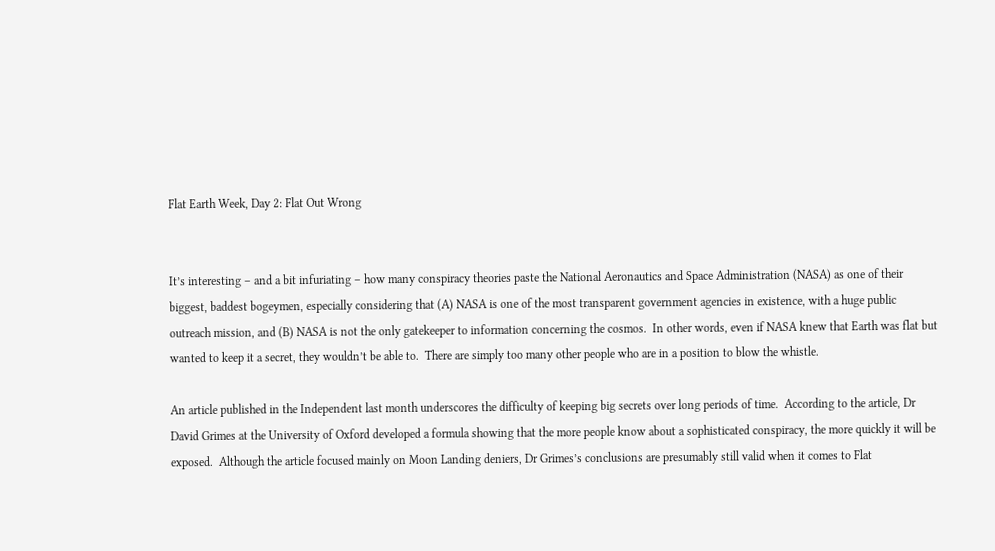Flat Earth Week, Day 2: Flat Out Wrong


It’s interesting – and a bit infuriating – how many conspiracy theories paste the National Aeronautics and Space Administration (NASA) as one of their biggest, baddest bogeymen, especially considering that (A) NASA is one of the most transparent government agencies in existence, with a huge public outreach mission, and (B) NASA is not the only gatekeeper to information concerning the cosmos.  In other words, even if NASA knew that Earth was flat but wanted to keep it a secret, they wouldn’t be able to.  There are simply too many other people who are in a position to blow the whistle.

An article published in the Independent last month underscores the difficulty of keeping big secrets over long periods of time.  According to the article, Dr David Grimes at the University of Oxford developed a formula showing that the more people know about a sophisticated conspiracy, the more quickly it will be exposed.  Although the article focused mainly on Moon Landing deniers, Dr Grimes’s conclusions are presumably still valid when it comes to Flat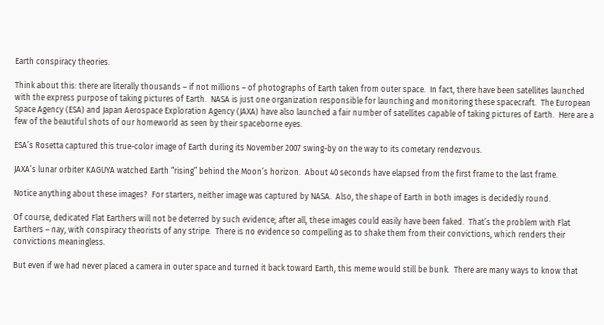Earth conspiracy theories.

Think about this: there are literally thousands – if not millions – of photographs of Earth taken from outer space.  In fact, there have been satellites launched with the express purpose of taking pictures of Earth.  NASA is just one organization responsible for launching and monitoring these spacecraft.  The European Space Agency (ESA) and Japan Aerospace Exploration Agency (JAXA) have also launched a fair number of satellites capable of taking pictures of Earth.  Here are a few of the beautiful shots of our homeworld as seen by their spaceborne eyes.

ESA’s Rosetta captured this true-color image of Earth during its November 2007 swing-by on the way to its cometary rendezvous.

JAXA’s lunar orbiter KAGUYA watched Earth “rising” behind the Moon’s horizon.  About 40 seconds have elapsed from the first frame to the last frame.

Notice anything about these images?  For starters, neither image was captured by NASA.  Also, the shape of Earth in both images is decidedly round.

Of course, dedicated Flat Earthers will not be deterred by such evidence; after all, these images could easily have been faked.  That’s the problem with Flat Earthers – nay, with conspiracy theorists of any stripe.  There is no evidence so compelling as to shake them from their convictions, which renders their convictions meaningless.

But even if we had never placed a camera in outer space and turned it back toward Earth, this meme would still be bunk.  There are many ways to know that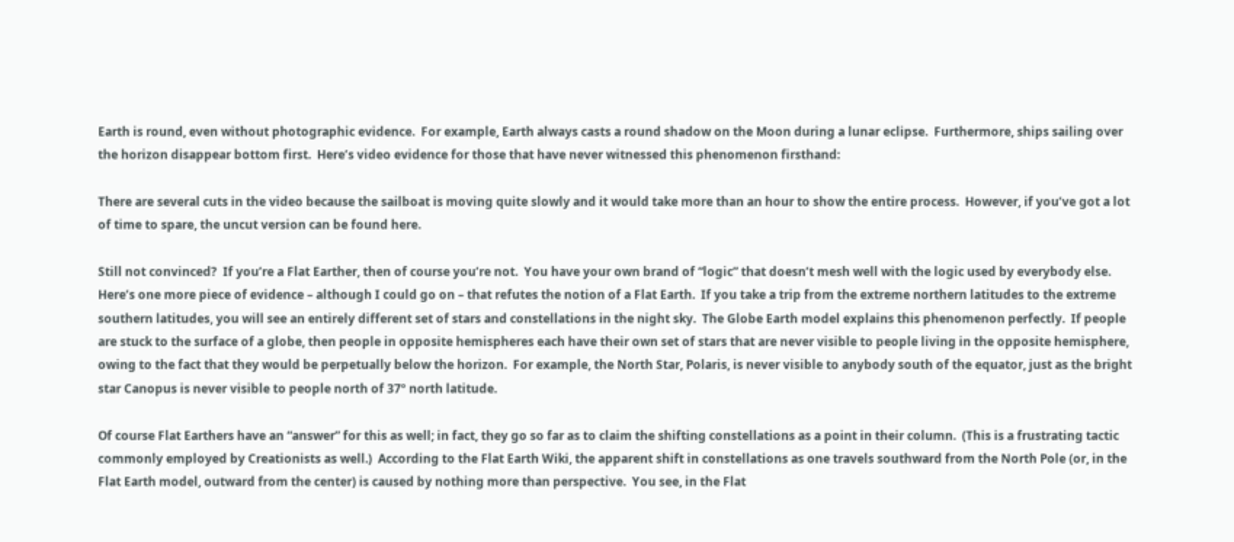Earth is round, even without photographic evidence.  For example, Earth always casts a round shadow on the Moon during a lunar eclipse.  Furthermore, ships sailing over the horizon disappear bottom first.  Here’s video evidence for those that have never witnessed this phenomenon firsthand:

There are several cuts in the video because the sailboat is moving quite slowly and it would take more than an hour to show the entire process.  However, if you’ve got a lot of time to spare, the uncut version can be found here.

Still not convinced?  If you’re a Flat Earther, then of course you’re not.  You have your own brand of “logic” that doesn’t mesh well with the logic used by everybody else.  Here’s one more piece of evidence – although I could go on – that refutes the notion of a Flat Earth.  If you take a trip from the extreme northern latitudes to the extreme southern latitudes, you will see an entirely different set of stars and constellations in the night sky.  The Globe Earth model explains this phenomenon perfectly.  If people are stuck to the surface of a globe, then people in opposite hemispheres each have their own set of stars that are never visible to people living in the opposite hemisphere, owing to the fact that they would be perpetually below the horizon.  For example, the North Star, Polaris, is never visible to anybody south of the equator, just as the bright star Canopus is never visible to people north of 37º north latitude.

Of course Flat Earthers have an “answer” for this as well; in fact, they go so far as to claim the shifting constellations as a point in their column.  (This is a frustrating tactic commonly employed by Creationists as well.)  According to the Flat Earth Wiki, the apparent shift in constellations as one travels southward from the North Pole (or, in the Flat Earth model, outward from the center) is caused by nothing more than perspective.  You see, in the Flat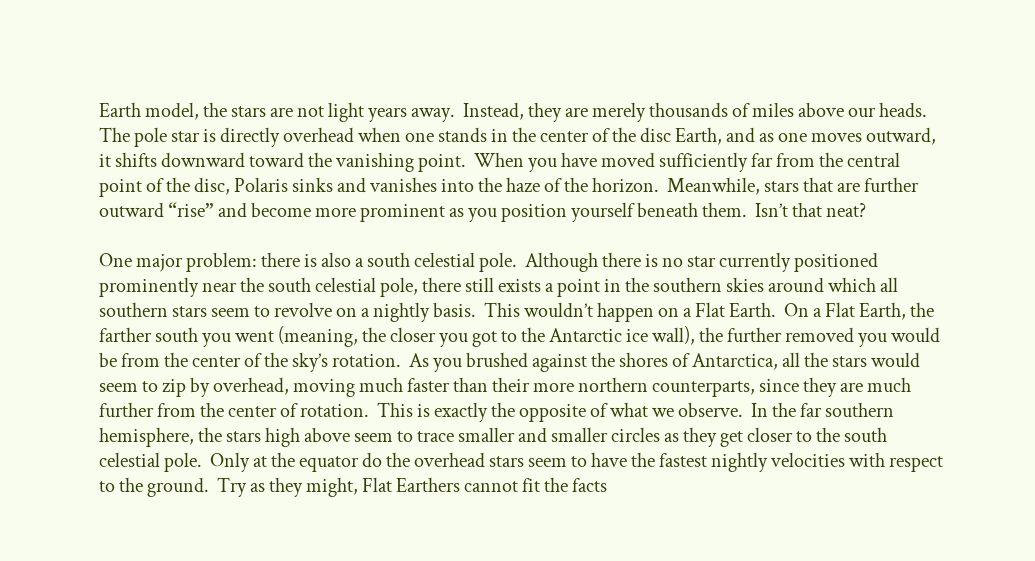Earth model, the stars are not light years away.  Instead, they are merely thousands of miles above our heads.  The pole star is directly overhead when one stands in the center of the disc Earth, and as one moves outward, it shifts downward toward the vanishing point.  When you have moved sufficiently far from the central point of the disc, Polaris sinks and vanishes into the haze of the horizon.  Meanwhile, stars that are further outward “rise” and become more prominent as you position yourself beneath them.  Isn’t that neat?

One major problem: there is also a south celestial pole.  Although there is no star currently positioned prominently near the south celestial pole, there still exists a point in the southern skies around which all southern stars seem to revolve on a nightly basis.  This wouldn’t happen on a Flat Earth.  On a Flat Earth, the farther south you went (meaning, the closer you got to the Antarctic ice wall), the further removed you would be from the center of the sky’s rotation.  As you brushed against the shores of Antarctica, all the stars would seem to zip by overhead, moving much faster than their more northern counterparts, since they are much further from the center of rotation.  This is exactly the opposite of what we observe.  In the far southern hemisphere, the stars high above seem to trace smaller and smaller circles as they get closer to the south celestial pole.  Only at the equator do the overhead stars seem to have the fastest nightly velocities with respect to the ground.  Try as they might, Flat Earthers cannot fit the facts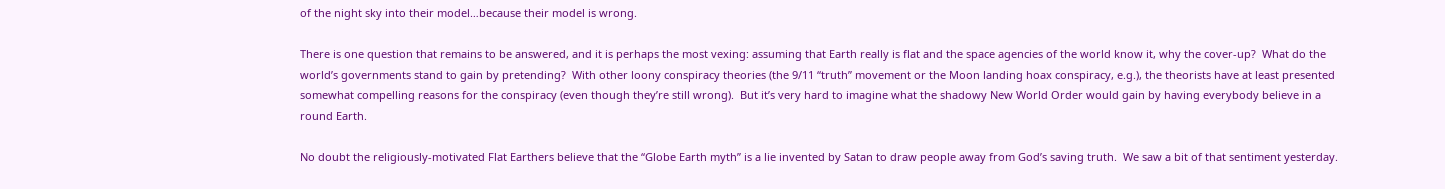of the night sky into their model…because their model is wrong.

There is one question that remains to be answered, and it is perhaps the most vexing: assuming that Earth really is flat and the space agencies of the world know it, why the cover-up?  What do the world’s governments stand to gain by pretending?  With other loony conspiracy theories (the 9/11 “truth” movement or the Moon landing hoax conspiracy, e.g.), the theorists have at least presented somewhat compelling reasons for the conspiracy (even though they’re still wrong).  But it’s very hard to imagine what the shadowy New World Order would gain by having everybody believe in a round Earth.

No doubt the religiously-motivated Flat Earthers believe that the “Globe Earth myth” is a lie invented by Satan to draw people away from God’s saving truth.  We saw a bit of that sentiment yesterday.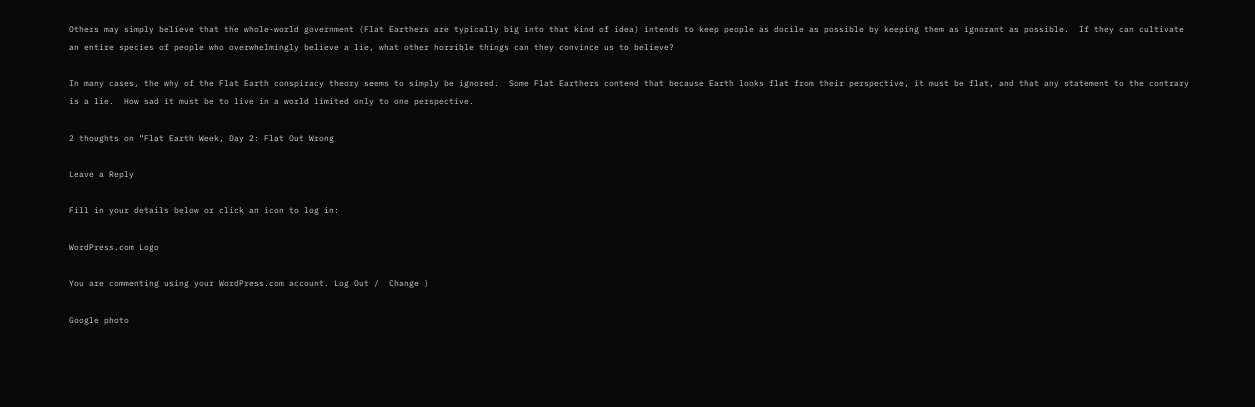Others may simply believe that the whole-world government (Flat Earthers are typically big into that kind of idea) intends to keep people as docile as possible by keeping them as ignorant as possible.  If they can cultivate an entire species of people who overwhelmingly believe a lie, what other horrible things can they convince us to believe?

In many cases, the why of the Flat Earth conspiracy theory seems to simply be ignored.  Some Flat Earthers contend that because Earth looks flat from their perspective, it must be flat, and that any statement to the contrary is a lie.  How sad it must be to live in a world limited only to one perspective.

2 thoughts on “Flat Earth Week, Day 2: Flat Out Wrong

Leave a Reply

Fill in your details below or click an icon to log in:

WordPress.com Logo

You are commenting using your WordPress.com account. Log Out /  Change )

Google photo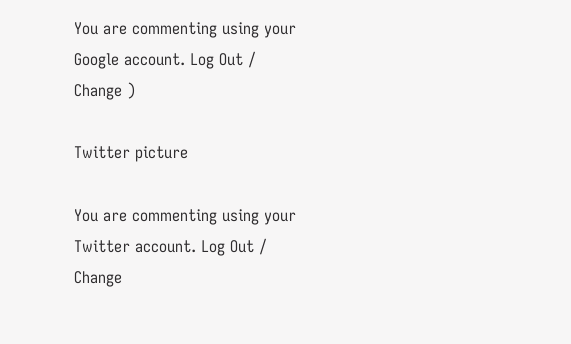You are commenting using your Google account. Log Out /  Change )

Twitter picture

You are commenting using your Twitter account. Log Out /  Change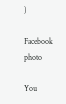)

Facebook photo

You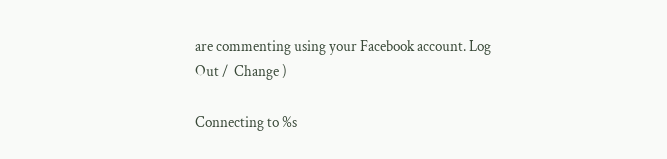are commenting using your Facebook account. Log Out /  Change )

Connecting to %s